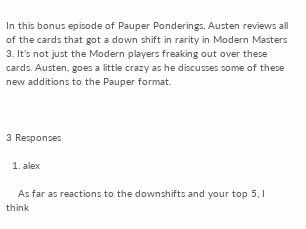In this bonus episode of Pauper Ponderings, Austen reviews all of the cards that got a down shift in rarity in Modern Masters 3. It’s not just the Modern players freaking out over these cards. Austen, goes a little crazy as he discusses some of these new additions to the Pauper format.



3 Responses

  1. alex

    As far as reactions to the downshifts and your top 5, I think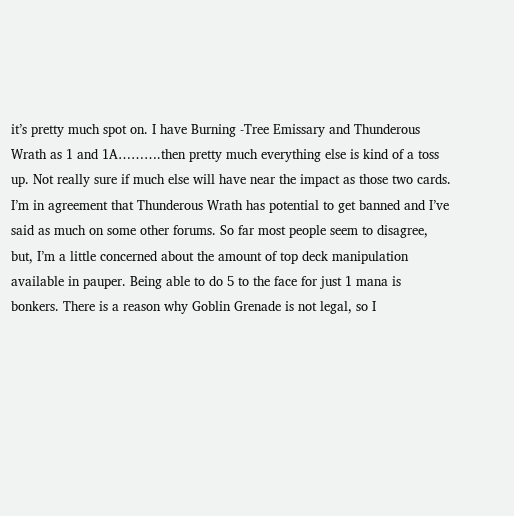it’s pretty much spot on. I have Burning -Tree Emissary and Thunderous Wrath as 1 and 1A……….then pretty much everything else is kind of a toss up. Not really sure if much else will have near the impact as those two cards. I’m in agreement that Thunderous Wrath has potential to get banned and I’ve said as much on some other forums. So far most people seem to disagree, but, I’m a little concerned about the amount of top deck manipulation available in pauper. Being able to do 5 to the face for just 1 mana is bonkers. There is a reason why Goblin Grenade is not legal, so I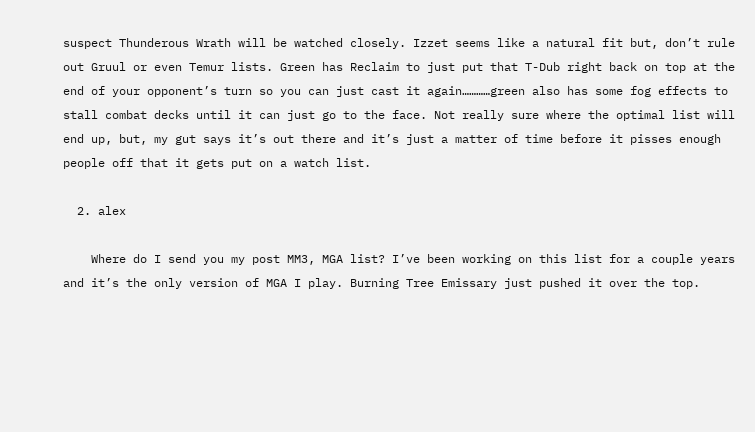suspect Thunderous Wrath will be watched closely. Izzet seems like a natural fit but, don’t rule out Gruul or even Temur lists. Green has Reclaim to just put that T-Dub right back on top at the end of your opponent’s turn so you can just cast it again…………green also has some fog effects to stall combat decks until it can just go to the face. Not really sure where the optimal list will end up, but, my gut says it’s out there and it’s just a matter of time before it pisses enough people off that it gets put on a watch list.

  2. alex

    Where do I send you my post MM3, MGA list? I’ve been working on this list for a couple years and it’s the only version of MGA I play. Burning Tree Emissary just pushed it over the top.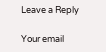Leave a Reply

Your email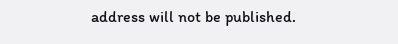address will not be published.